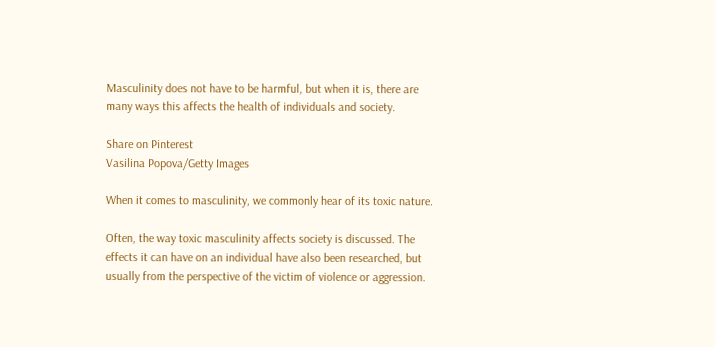Masculinity does not have to be harmful, but when it is, there are many ways this affects the health of individuals and society.

Share on Pinterest
Vasilina Popova/Getty Images

When it comes to masculinity, we commonly hear of its toxic nature.

Often, the way toxic masculinity affects society is discussed. The effects it can have on an individual have also been researched, but usually from the perspective of the victim of violence or aggression.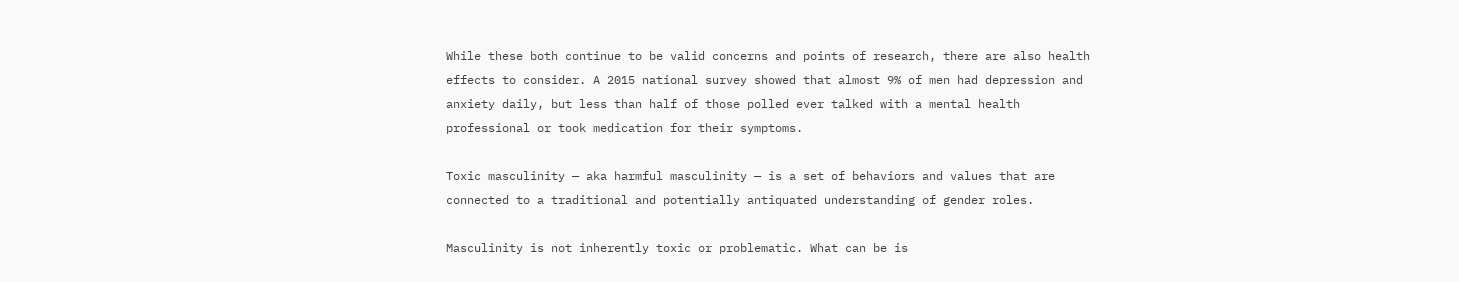While these both continue to be valid concerns and points of research, there are also health effects to consider. A 2015 national survey showed that almost 9% of men had depression and anxiety daily, but less than half of those polled ever talked with a mental health professional or took medication for their symptoms.

Toxic masculinity — aka harmful masculinity — is a set of behaviors and values that are connected to a traditional and potentially antiquated understanding of gender roles.

Masculinity is not inherently toxic or problematic. What can be is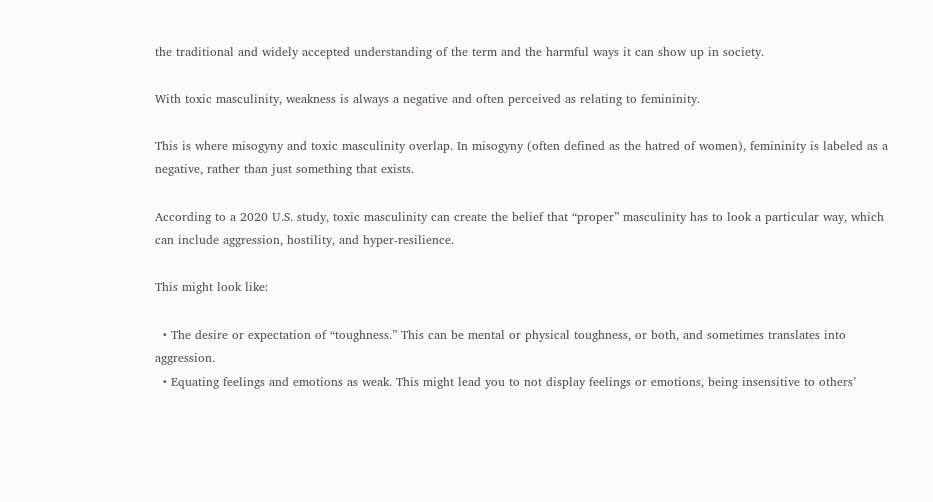the traditional and widely accepted understanding of the term and the harmful ways it can show up in society.

With toxic masculinity, weakness is always a negative and often perceived as relating to femininity.

This is where misogyny and toxic masculinity overlap. In misogyny (often defined as the hatred of women), femininity is labeled as a negative, rather than just something that exists.

According to a 2020 U.S. study, toxic masculinity can create the belief that “proper” masculinity has to look a particular way, which can include aggression, hostility, and hyper-resilience.

This might look like:

  • The desire or expectation of “toughness.” This can be mental or physical toughness, or both, and sometimes translates into aggression.
  • Equating feelings and emotions as weak. This might lead you to not display feelings or emotions, being insensitive to others’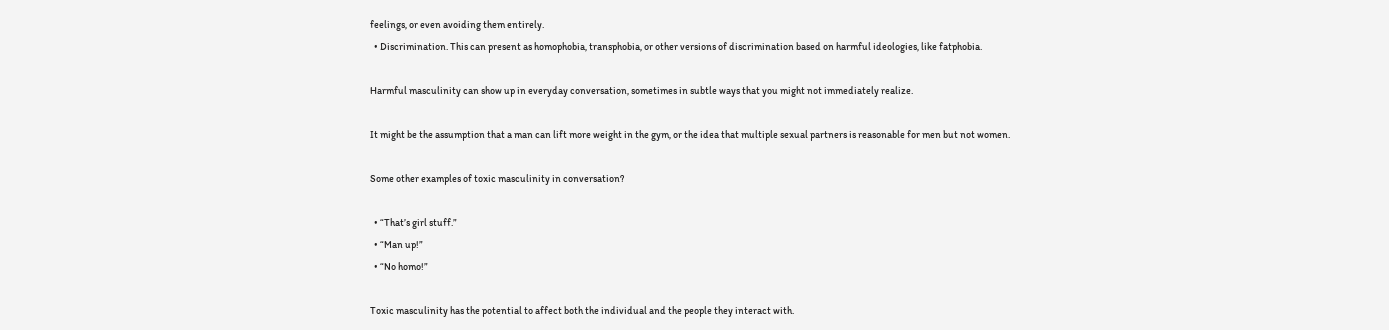feelings, or even avoiding them entirely.
  • Discrimination. This can present as homophobia, transphobia, or other versions of discrimination based on harmful ideologies, like fatphobia.

Harmful masculinity can show up in everyday conversation, sometimes in subtle ways that you might not immediately realize.

It might be the assumption that a man can lift more weight in the gym, or the idea that multiple sexual partners is reasonable for men but not women.

Some other examples of toxic masculinity in conversation?

  • “That’s girl stuff.”
  • “Man up!”
  • “No homo!”

Toxic masculinity has the potential to affect both the individual and the people they interact with.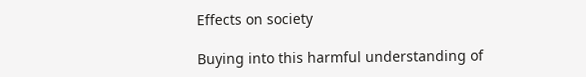Effects on society

Buying into this harmful understanding of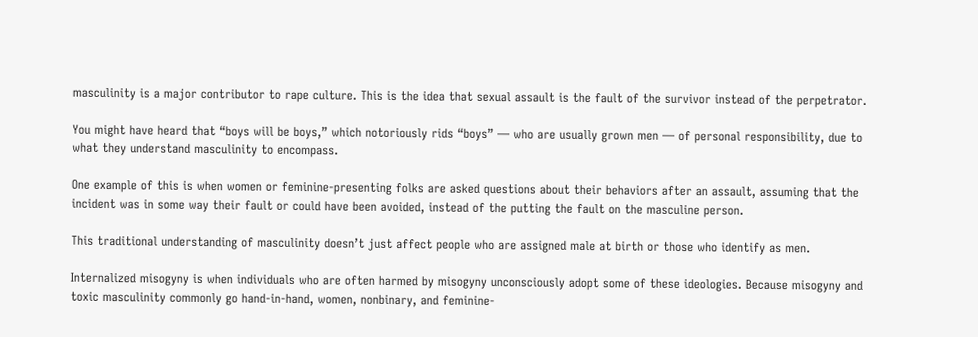masculinity is a major contributor to rape culture. This is the idea that sexual assault is the fault of the survivor instead of the perpetrator.

You might have heard that “boys will be boys,” which notoriously rids “boys” — who are usually grown men — of personal responsibility, due to what they understand masculinity to encompass.

One example of this is when women or feminine-presenting folks are asked questions about their behaviors after an assault, assuming that the incident was in some way their fault or could have been avoided, instead of the putting the fault on the masculine person.

This traditional understanding of masculinity doesn’t just affect people who are assigned male at birth or those who identify as men.

Internalized misogyny is when individuals who are often harmed by misogyny unconsciously adopt some of these ideologies. Because misogyny and toxic masculinity commonly go hand-in-hand, women, nonbinary, and feminine-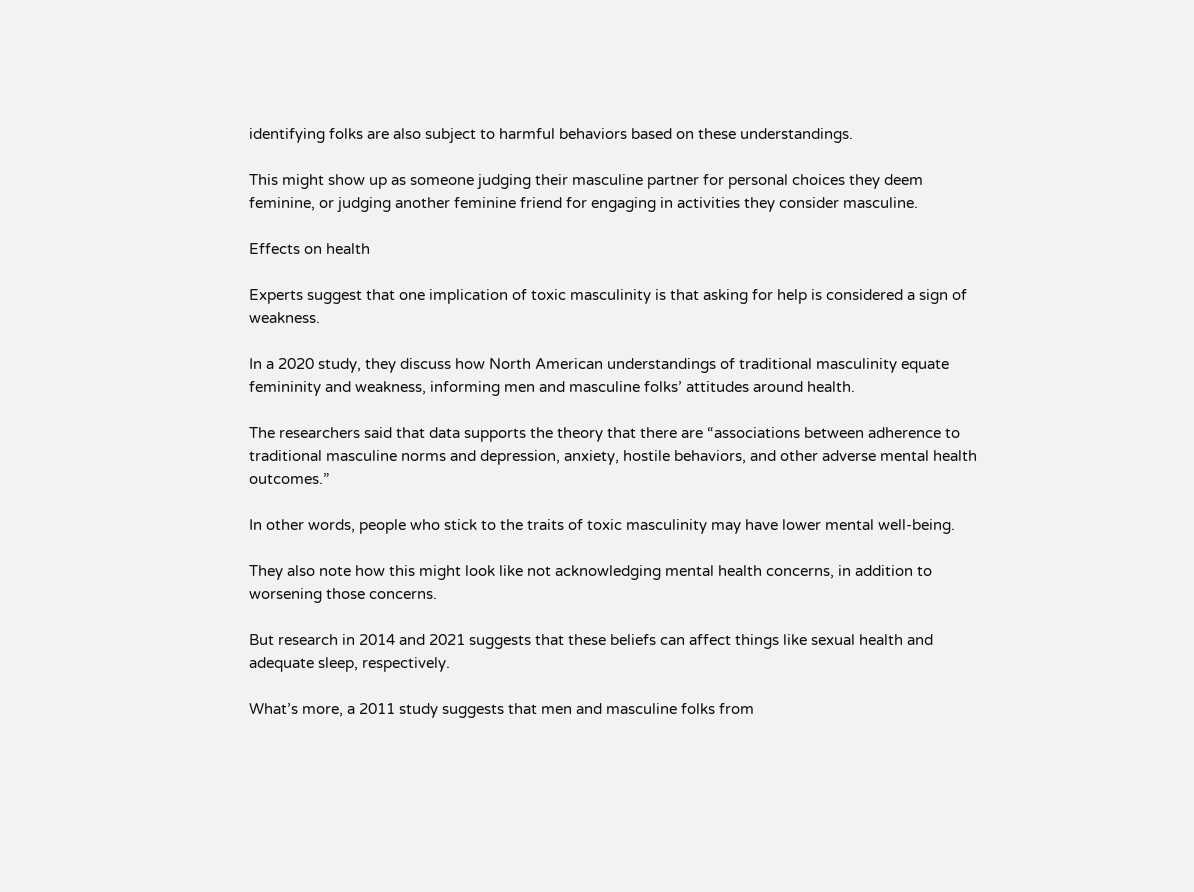identifying folks are also subject to harmful behaviors based on these understandings.

This might show up as someone judging their masculine partner for personal choices they deem feminine, or judging another feminine friend for engaging in activities they consider masculine.

Effects on health

Experts suggest that one implication of toxic masculinity is that asking for help is considered a sign of weakness.

In a 2020 study, they discuss how North American understandings of traditional masculinity equate femininity and weakness, informing men and masculine folks’ attitudes around health.

The researchers said that data supports the theory that there are “associations between adherence to traditional masculine norms and depression, anxiety, hostile behaviors, and other adverse mental health outcomes.”

In other words, people who stick to the traits of toxic masculinity may have lower mental well-being.

They also note how this might look like not acknowledging mental health concerns, in addition to worsening those concerns.

But research in 2014 and 2021 suggests that these beliefs can affect things like sexual health and adequate sleep, respectively.

What’s more, a 2011 study suggests that men and masculine folks from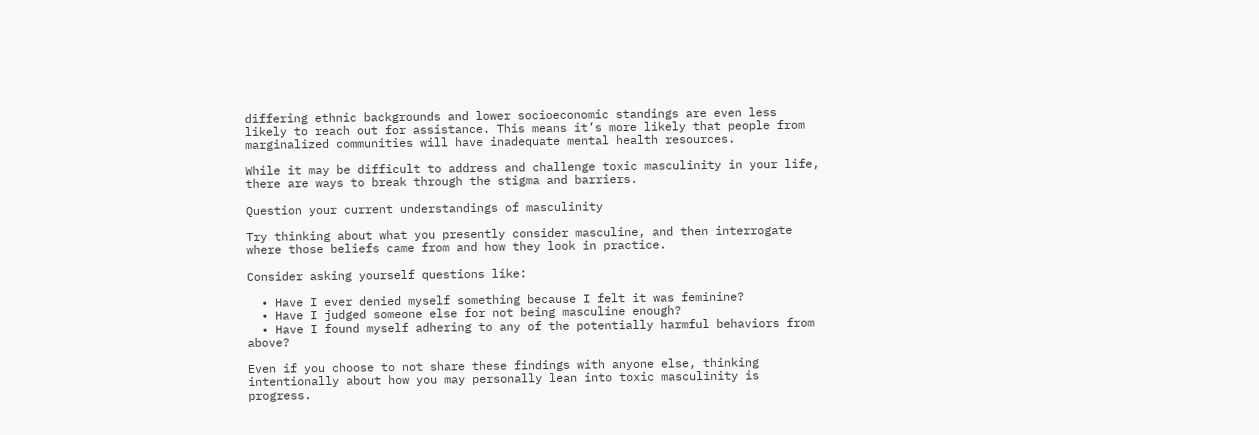differing ethnic backgrounds and lower socioeconomic standings are even less likely to reach out for assistance. This means it’s more likely that people from marginalized communities will have inadequate mental health resources.

While it may be difficult to address and challenge toxic masculinity in your life, there are ways to break through the stigma and barriers.

Question your current understandings of masculinity

Try thinking about what you presently consider masculine, and then interrogate where those beliefs came from and how they look in practice.

Consider asking yourself questions like:

  • Have I ever denied myself something because I felt it was feminine?
  • Have I judged someone else for not being masculine enough?
  • Have I found myself adhering to any of the potentially harmful behaviors from above?

Even if you choose to not share these findings with anyone else, thinking intentionally about how you may personally lean into toxic masculinity is progress.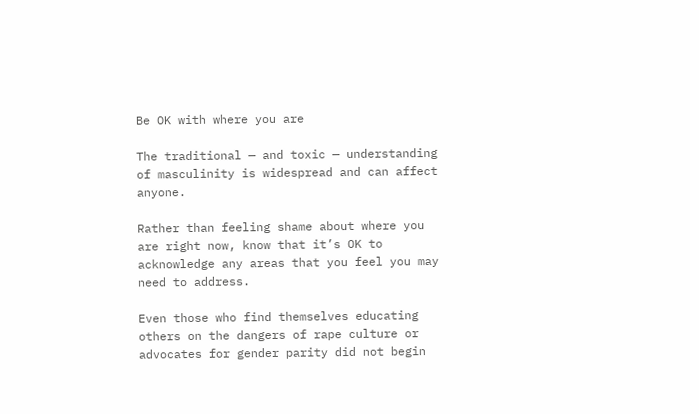Be OK with where you are

The traditional — and toxic — understanding of masculinity is widespread and can affect anyone.

Rather than feeling shame about where you are right now, know that it’s OK to acknowledge any areas that you feel you may need to address.

Even those who find themselves educating others on the dangers of rape culture or advocates for gender parity did not begin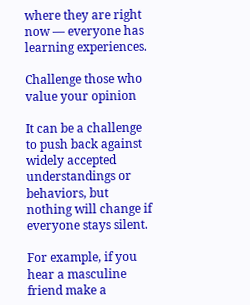where they are right now — everyone has learning experiences.

Challenge those who value your opinion

It can be a challenge to push back against widely accepted understandings or behaviors, but nothing will change if everyone stays silent.

For example, if you hear a masculine friend make a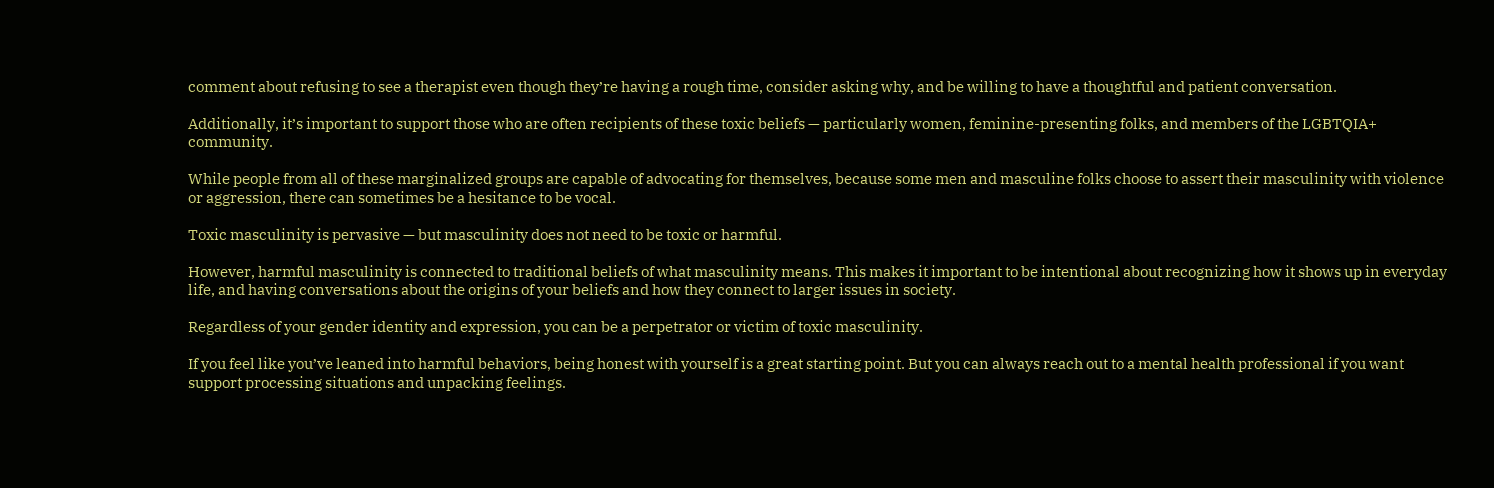comment about refusing to see a therapist even though they’re having a rough time, consider asking why, and be willing to have a thoughtful and patient conversation.

Additionally, it’s important to support those who are often recipients of these toxic beliefs — particularly women, feminine-presenting folks, and members of the LGBTQIA+ community.

While people from all of these marginalized groups are capable of advocating for themselves, because some men and masculine folks choose to assert their masculinity with violence or aggression, there can sometimes be a hesitance to be vocal.

Toxic masculinity is pervasive — but masculinity does not need to be toxic or harmful.

However, harmful masculinity is connected to traditional beliefs of what masculinity means. This makes it important to be intentional about recognizing how it shows up in everyday life, and having conversations about the origins of your beliefs and how they connect to larger issues in society.

Regardless of your gender identity and expression, you can be a perpetrator or victim of toxic masculinity.

If you feel like you’ve leaned into harmful behaviors, being honest with yourself is a great starting point. But you can always reach out to a mental health professional if you want support processing situations and unpacking feelings.